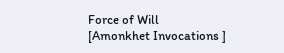Force of Will
[Amonkhet Invocations ]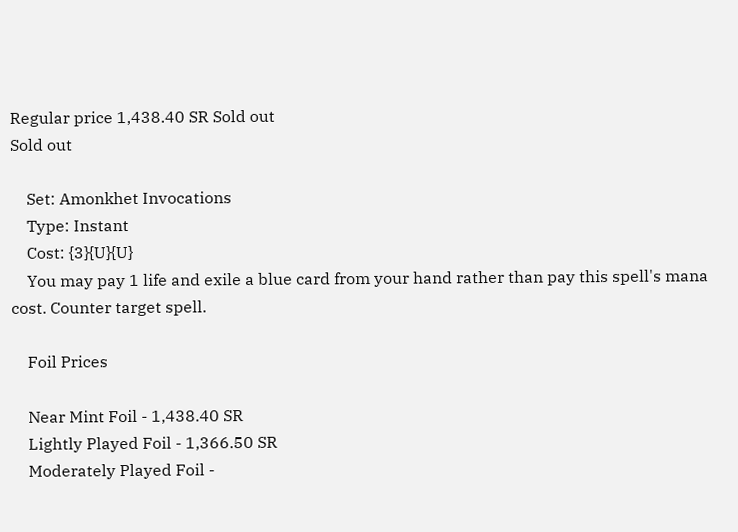Regular price 1,438.40 SR Sold out
Sold out

    Set: Amonkhet Invocations
    Type: Instant
    Cost: {3}{U}{U}
    You may pay 1 life and exile a blue card from your hand rather than pay this spell's mana cost. Counter target spell.

    Foil Prices

    Near Mint Foil - 1,438.40 SR
    Lightly Played Foil - 1,366.50 SR
    Moderately Played Foil -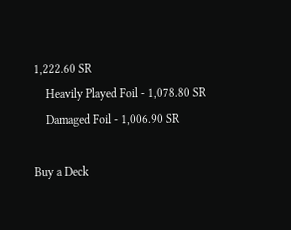1,222.60 SR
    Heavily Played Foil - 1,078.80 SR
    Damaged Foil - 1,006.90 SR

Buy a Deck